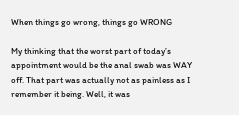When things go wrong, things go WRONG

My thinking that the worst part of today’s appointment would be the anal swab was WAY off. That part was actually not as painless as I remember it being. Well, it was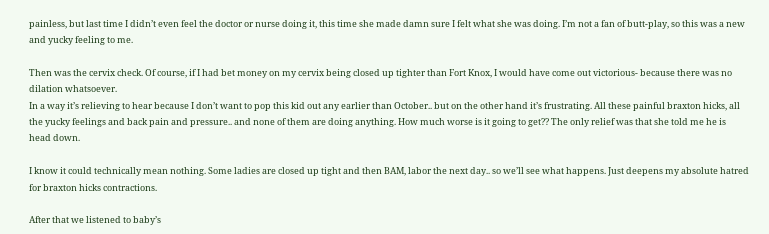painless, but last time I didn’t even feel the doctor or nurse doing it, this time she made damn sure I felt what she was doing. I’m not a fan of butt-play, so this was a new and yucky feeling to me.

Then was the cervix check. Of course, if I had bet money on my cervix being closed up tighter than Fort Knox, I would have come out victorious- because there was no dilation whatsoever.
In a way it’s relieving to hear because I don’t want to pop this kid out any earlier than October.. but on the other hand it’s frustrating. All these painful braxton hicks, all the yucky feelings and back pain and pressure.. and none of them are doing anything. How much worse is it going to get?? The only relief was that she told me he is head down.

I know it could technically mean nothing. Some ladies are closed up tight and then BAM, labor the next day.. so we’ll see what happens. Just deepens my absolute hatred for braxton hicks contractions.

After that we listened to baby’s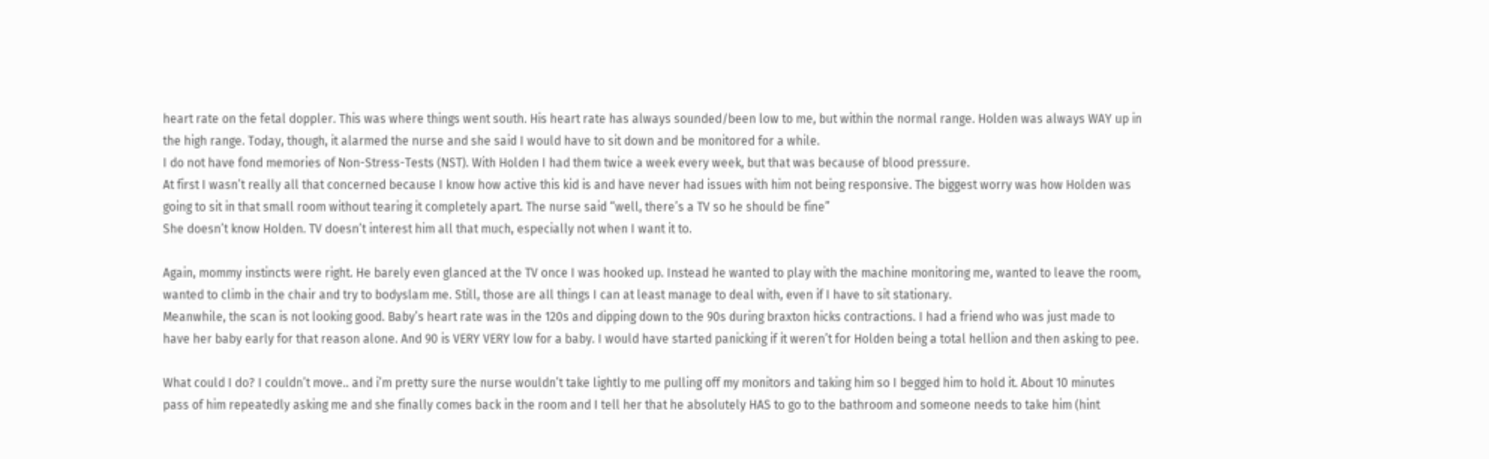heart rate on the fetal doppler. This was where things went south. His heart rate has always sounded/been low to me, but within the normal range. Holden was always WAY up in the high range. Today, though, it alarmed the nurse and she said I would have to sit down and be monitored for a while.
I do not have fond memories of Non-Stress-Tests (NST). With Holden I had them twice a week every week, but that was because of blood pressure.
At first I wasn’t really all that concerned because I know how active this kid is and have never had issues with him not being responsive. The biggest worry was how Holden was going to sit in that small room without tearing it completely apart. The nurse said “well, there’s a TV so he should be fine”
She doesn’t know Holden. TV doesn’t interest him all that much, especially not when I want it to.

Again, mommy instincts were right. He barely even glanced at the TV once I was hooked up. Instead he wanted to play with the machine monitoring me, wanted to leave the room, wanted to climb in the chair and try to bodyslam me. Still, those are all things I can at least manage to deal with, even if I have to sit stationary.
Meanwhile, the scan is not looking good. Baby’s heart rate was in the 120s and dipping down to the 90s during braxton hicks contractions. I had a friend who was just made to have her baby early for that reason alone. And 90 is VERY VERY low for a baby. I would have started panicking if it weren’t for Holden being a total hellion and then asking to pee.

What could I do? I couldn’t move.. and i’m pretty sure the nurse wouldn’t take lightly to me pulling off my monitors and taking him so I begged him to hold it. About 10 minutes pass of him repeatedly asking me and she finally comes back in the room and I tell her that he absolutely HAS to go to the bathroom and someone needs to take him (hint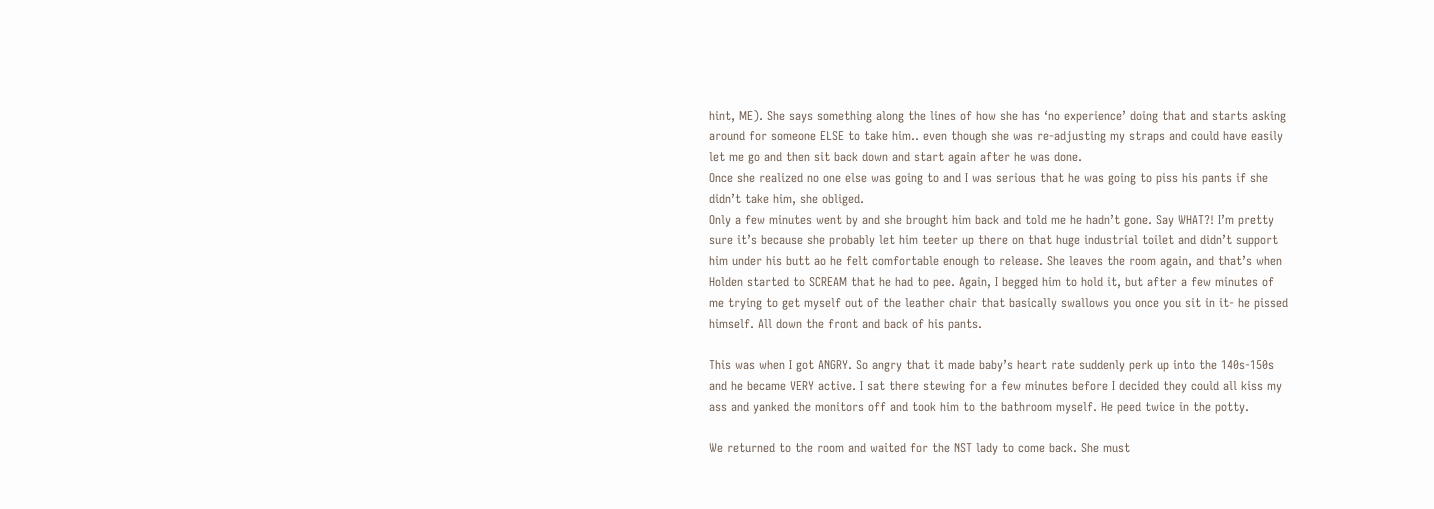hint, ME). She says something along the lines of how she has ‘no experience’ doing that and starts asking around for someone ELSE to take him.. even though she was re-adjusting my straps and could have easily let me go and then sit back down and start again after he was done.
Once she realized no one else was going to and I was serious that he was going to piss his pants if she didn’t take him, she obliged.
Only a few minutes went by and she brought him back and told me he hadn’t gone. Say WHAT?! I’m pretty sure it’s because she probably let him teeter up there on that huge industrial toilet and didn’t support him under his butt ao he felt comfortable enough to release. She leaves the room again, and that’s when Holden started to SCREAM that he had to pee. Again, I begged him to hold it, but after a few minutes of me trying to get myself out of the leather chair that basically swallows you once you sit in it- he pissed himself. All down the front and back of his pants.

This was when I got ANGRY. So angry that it made baby’s heart rate suddenly perk up into the 140s-150s and he became VERY active. I sat there stewing for a few minutes before I decided they could all kiss my ass and yanked the monitors off and took him to the bathroom myself. He peed twice in the potty.

We returned to the room and waited for the NST lady to come back. She must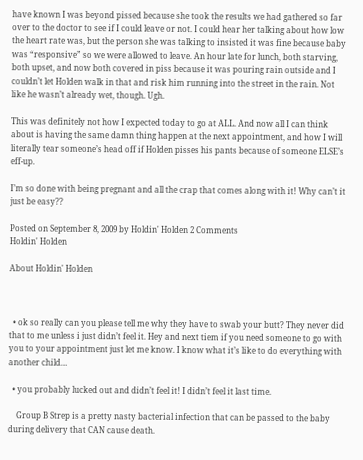have known I was beyond pissed because she took the results we had gathered so far over to the doctor to see if I could leave or not. I could hear her talking about how low the heart rate was, but the person she was talking to insisted it was fine because baby was “responsive” so we were allowed to leave. An hour late for lunch, both starving, both upset, and now both covered in piss because it was pouring rain outside and I couldn’t let Holden walk in that and risk him running into the street in the rain. Not like he wasn’t already wet, though. Ugh.

This was definitely not how I expected today to go at ALL. And now all I can think about is having the same damn thing happen at the next appointment, and how I will literally tear someone’s head off if Holden pisses his pants because of someone ELSE’s eff-up.

I’m so done with being pregnant and all the crap that comes along with it! Why can’t it just be easy??

Posted on September 8, 2009 by Holdin' Holden 2 Comments
Holdin' Holden

About Holdin' Holden



  • ok so really can you please tell me why they have to swab your butt? They never did that to me unless i just didn’t feel it. Hey and next tiem if you need someone to go with you to your appointment just let me know. I know what it’s like to do everything with another child…

  • you probably lucked out and didn’t feel it! I didn’t feel it last time.

    Group B Strep is a pretty nasty bacterial infection that can be passed to the baby during delivery that CAN cause death.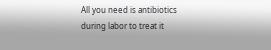All you need is antibiotics during labor to treat it